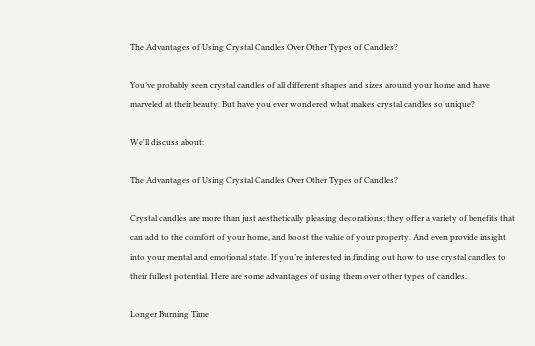The Advantages of Using Crystal Candles Over Other Types of Candles?

You’ve probably seen crystal candles of all different shapes and sizes around your home and have marveled at their beauty. But have you ever wondered what makes crystal candles so unique?

We'll discuss about:

The Advantages of Using Crystal Candles Over Other Types of Candles?

Crystal candles are more than just aesthetically pleasing decorations; they offer a variety of benefits that can add to the comfort of your home, and boost the value of your property. And even provide insight into your mental and emotional state. If you’re interested in finding out how to use crystal candles to their fullest potential. Here are some advantages of using them over other types of candles.

Longer Burning Time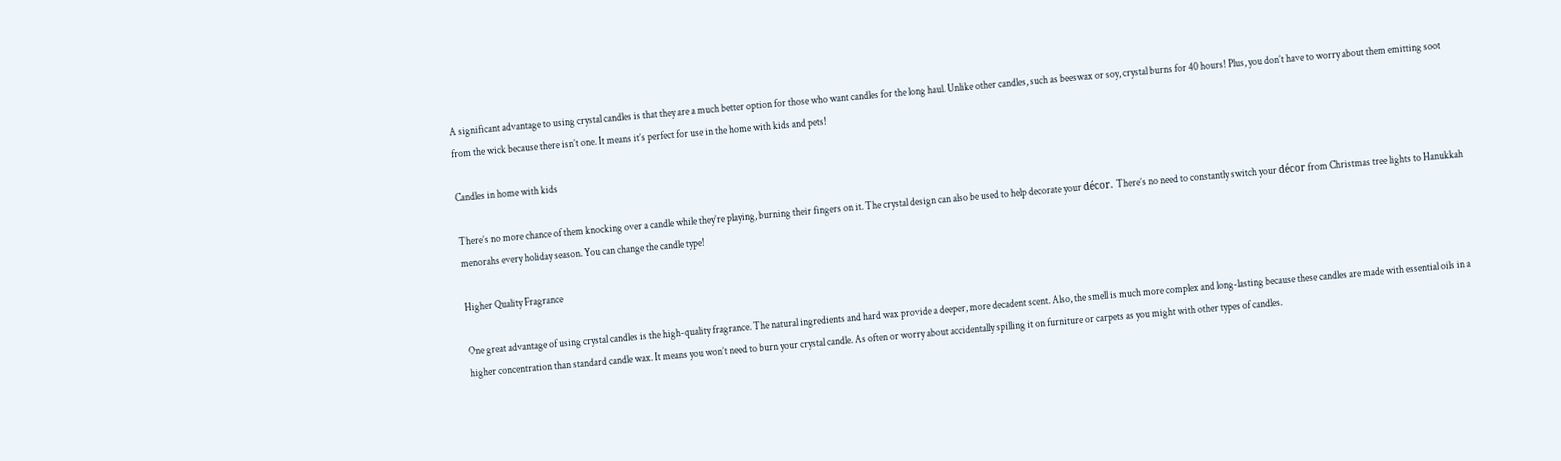A significant advantage to using crystal candles is that they are a much better option for those who want candles for the long haul. Unlike other candles, such as beeswax or soy, crystal burns for 40 hours! Plus, you don’t have to worry about them emitting soot from the wick because there isn’t one. It means it’s perfect for use in the home with kids and pets!

Candles in home with kids

There’s no more chance of them knocking over a candle while they’re playing, burning their fingers on it. The crystal design can also be used to help decorate your décor. There’s no need to constantly switch your décor from Christmas tree lights to Hanukkah menorahs every holiday season. You can change the candle type!

Higher Quality Fragrance

One great advantage of using crystal candles is the high-quality fragrance. The natural ingredients and hard wax provide a deeper, more decadent scent. Also, the smell is much more complex and long-lasting because these candles are made with essential oils in a higher concentration than standard candle wax. It means you won’t need to burn your crystal candle. As often or worry about accidentally spilling it on furniture or carpets as you might with other types of candles.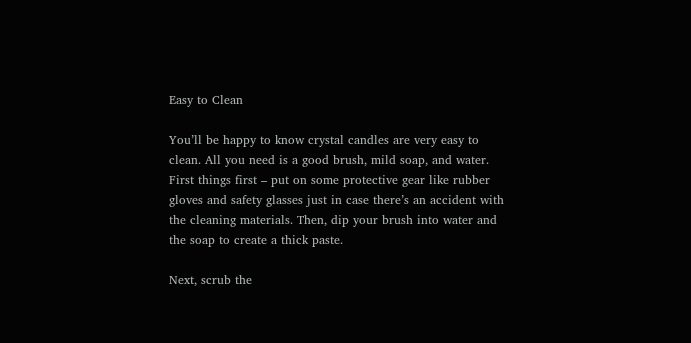Easy to Clean

You’ll be happy to know crystal candles are very easy to clean. All you need is a good brush, mild soap, and water. First things first – put on some protective gear like rubber gloves and safety glasses just in case there’s an accident with the cleaning materials. Then, dip your brush into water and the soap to create a thick paste.

Next, scrub the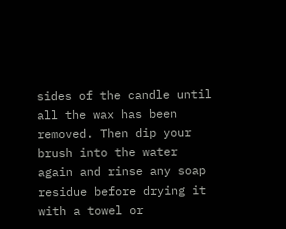sides of the candle until all the wax has been removed. Then dip your brush into the water again and rinse any soap residue before drying it with a towel or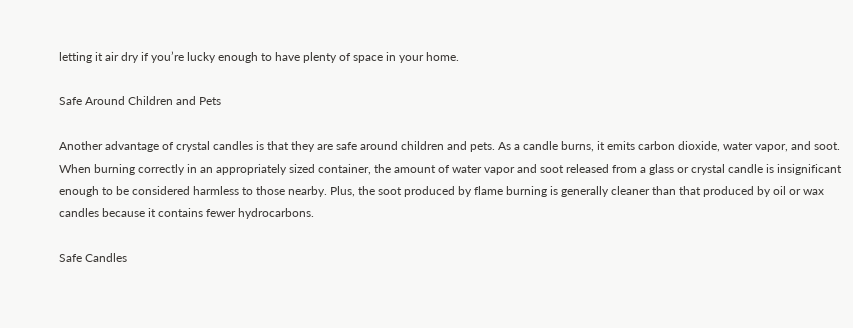letting it air dry if you’re lucky enough to have plenty of space in your home.

Safe Around Children and Pets

Another advantage of crystal candles is that they are safe around children and pets. As a candle burns, it emits carbon dioxide, water vapor, and soot. When burning correctly in an appropriately sized container, the amount of water vapor and soot released from a glass or crystal candle is insignificant enough to be considered harmless to those nearby. Plus, the soot produced by flame burning is generally cleaner than that produced by oil or wax candles because it contains fewer hydrocarbons.

Safe Candles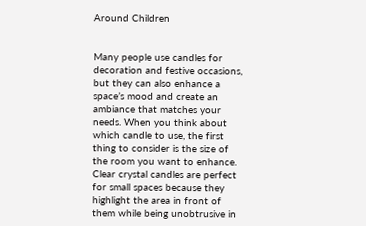Around Children


Many people use candles for decoration and festive occasions, but they can also enhance a space’s mood and create an ambiance that matches your needs. When you think about which candle to use, the first thing to consider is the size of the room you want to enhance. Clear crystal candles are perfect for small spaces because they highlight the area in front of them while being unobtrusive in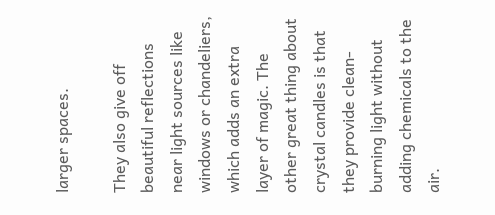larger spaces.

They also give off beautiful reflections near light sources like windows or chandeliers, which adds an extra layer of magic. The other great thing about crystal candles is that they provide clean-burning light without adding chemicals to the air.